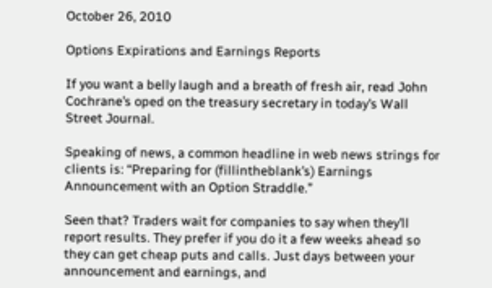October 26, 2010

Options Expirations and Earnings Reports

If you want a belly laugh and a breath of fresh air, read John Cochrane’s oped on the treasury secretary in today’s Wall Street Journal.

Speaking of news, a common headline in web news strings for clients is: “Preparing for (fillintheblank’s) Earnings Announcement with an Option Straddle.”

Seen that? Traders wait for companies to say when they’ll report results. They prefer if you do it a few weeks ahead so they can get cheap puts and calls. Just days between your announcement and earnings, and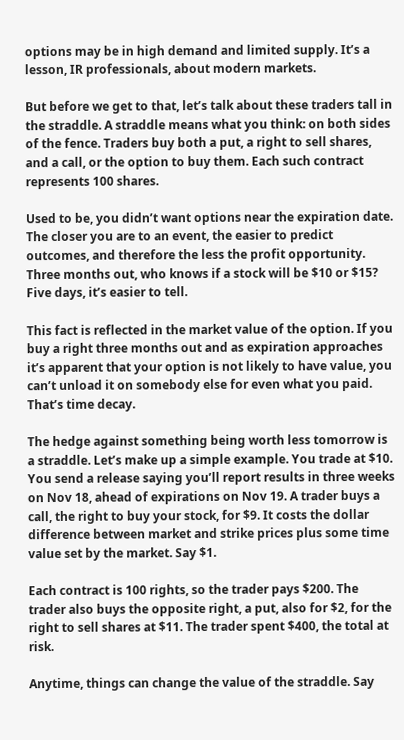options may be in high demand and limited supply. It’s a lesson, IR professionals, about modern markets.

But before we get to that, let’s talk about these traders tall in the straddle. A straddle means what you think: on both sides of the fence. Traders buy both a put, a right to sell shares, and a call, or the option to buy them. Each such contract represents 100 shares.

Used to be, you didn’t want options near the expiration date. The closer you are to an event, the easier to predict outcomes, and therefore the less the profit opportunity. Three months out, who knows if a stock will be $10 or $15? Five days, it’s easier to tell.

This fact is reflected in the market value of the option. If you buy a right three months out and as expiration approaches it’s apparent that your option is not likely to have value, you can’t unload it on somebody else for even what you paid. That’s time decay.

The hedge against something being worth less tomorrow is a straddle. Let’s make up a simple example. You trade at $10. You send a release saying you’ll report results in three weeks on Nov 18, ahead of expirations on Nov 19. A trader buys a call, the right to buy your stock, for $9. It costs the dollar difference between market and strike prices plus some time value set by the market. Say $1.

Each contract is 100 rights, so the trader pays $200. The trader also buys the opposite right, a put, also for $2, for the right to sell shares at $11. The trader spent $400, the total at risk.

Anytime, things can change the value of the straddle. Say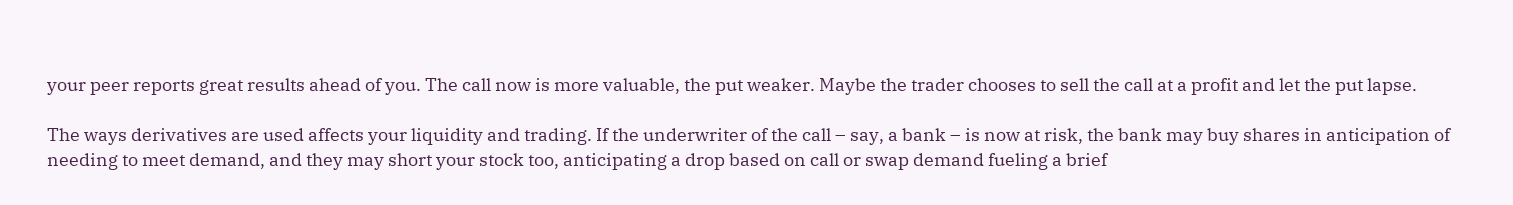your peer reports great results ahead of you. The call now is more valuable, the put weaker. Maybe the trader chooses to sell the call at a profit and let the put lapse.

The ways derivatives are used affects your liquidity and trading. If the underwriter of the call – say, a bank – is now at risk, the bank may buy shares in anticipation of needing to meet demand, and they may short your stock too, anticipating a drop based on call or swap demand fueling a brief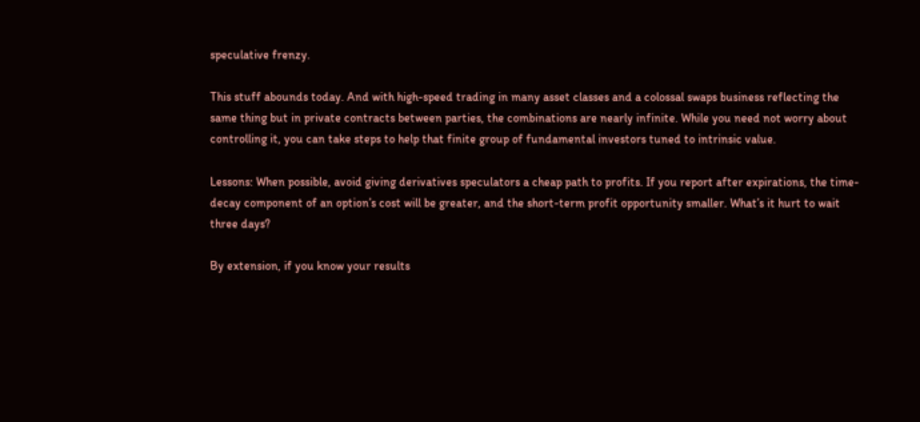speculative frenzy.

This stuff abounds today. And with high-speed trading in many asset classes and a colossal swaps business reflecting the same thing but in private contracts between parties, the combinations are nearly infinite. While you need not worry about controlling it, you can take steps to help that finite group of fundamental investors tuned to intrinsic value.

Lessons: When possible, avoid giving derivatives speculators a cheap path to profits. If you report after expirations, the time-decay component of an option’s cost will be greater, and the short-term profit opportunity smaller. What’s it hurt to wait three days?

By extension, if you know your results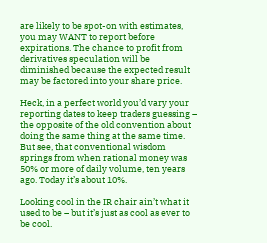are likely to be spot-on with estimates, you may WANT to report before expirations. The chance to profit from derivatives speculation will be diminished because the expected result may be factored into your share price.

Heck, in a perfect world you’d vary your reporting dates to keep traders guessing – the opposite of the old convention about doing the same thing at the same time. But see, that conventional wisdom springs from when rational money was 50% or more of daily volume, ten years ago. Today it’s about 10%.

Looking cool in the IR chair ain’t what it used to be – but it’s just as cool as ever to be cool.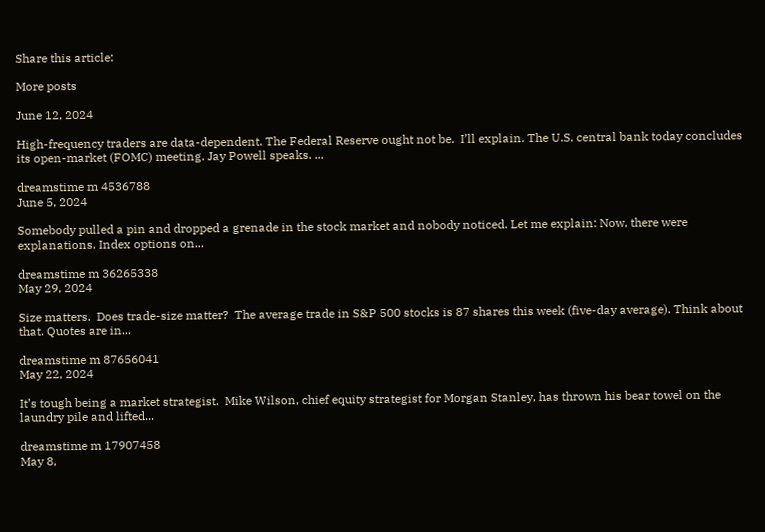Share this article:

More posts

June 12, 2024

High-frequency traders are data-dependent. The Federal Reserve ought not be.  I’ll explain. The U.S. central bank today concludes its open-market (FOMC) meeting. Jay Powell speaks. ...

dreamstime m 4536788
June 5, 2024

Somebody pulled a pin and dropped a grenade in the stock market and nobody noticed. Let me explain: Now, there were explanations. Index options on...

dreamstime m 36265338
May 29, 2024

Size matters.  Does trade-size matter?  The average trade in S&P 500 stocks is 87 shares this week (five-day average). Think about that. Quotes are in...

dreamstime m 87656041
May 22, 2024

It’s tough being a market strategist.  Mike Wilson, chief equity strategist for Morgan Stanley, has thrown his bear towel on the laundry pile and lifted...

dreamstime m 17907458
May 8,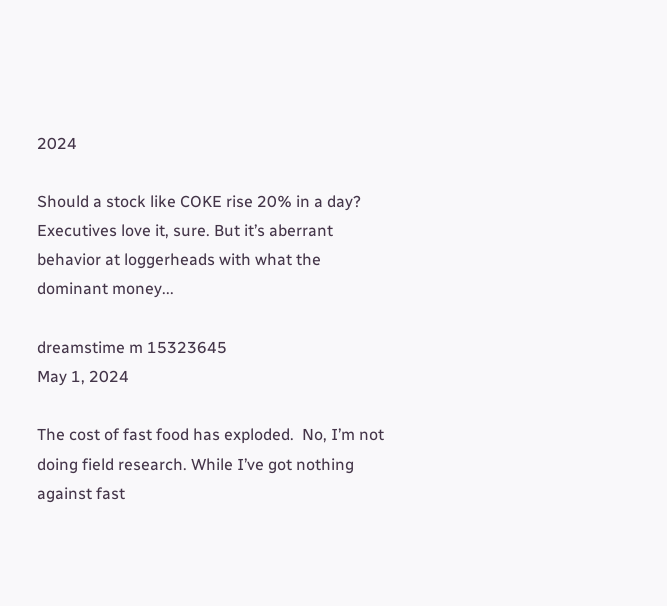2024

Should a stock like COKE rise 20% in a day?  Executives love it, sure. But it’s aberrant behavior at loggerheads with what the dominant money...

dreamstime m 15323645
May 1, 2024

The cost of fast food has exploded.  No, I’m not doing field research. While I’ve got nothing against fast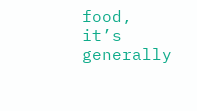food, it’s generally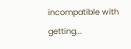incompatible with getting...